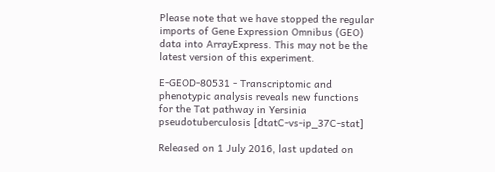Please note that we have stopped the regular imports of Gene Expression Omnibus (GEO) data into ArrayExpress. This may not be the latest version of this experiment.

E-GEOD-80531 - Transcriptomic and phenotypic analysis reveals new functions for the Tat pathway in Yersinia pseudotuberculosis [dtatC-vs-ip_37C-stat]

Released on 1 July 2016, last updated on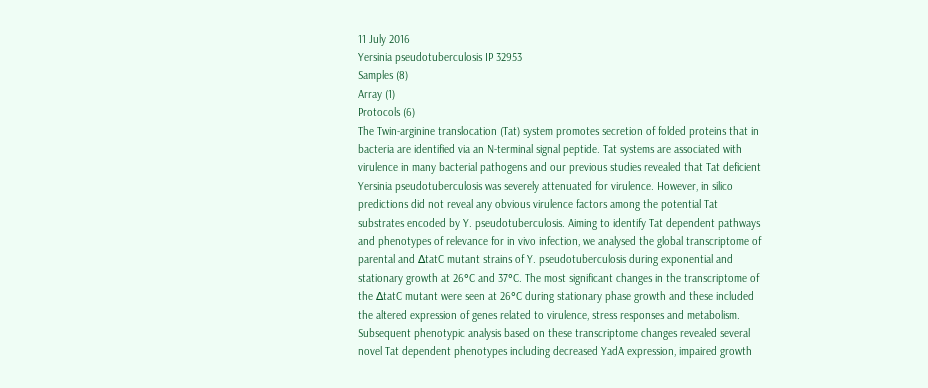11 July 2016
Yersinia pseudotuberculosis IP 32953
Samples (8)
Array (1)
Protocols (6)
The Twin-arginine translocation (Tat) system promotes secretion of folded proteins that in bacteria are identified via an N-terminal signal peptide. Tat systems are associated with virulence in many bacterial pathogens and our previous studies revealed that Tat deficient Yersinia pseudotuberculosis was severely attenuated for virulence. However, in silico predictions did not reveal any obvious virulence factors among the potential Tat substrates encoded by Y. pseudotuberculosis. Aiming to identify Tat dependent pathways and phenotypes of relevance for in vivo infection, we analysed the global transcriptome of parental and ∆tatC mutant strains of Y. pseudotuberculosis during exponential and stationary growth at 26°C and 37°C. The most significant changes in the transcriptome of the ∆tatC mutant were seen at 26°C during stationary phase growth and these included the altered expression of genes related to virulence, stress responses and metabolism. Subsequent phenotypic analysis based on these transcriptome changes revealed several novel Tat dependent phenotypes including decreased YadA expression, impaired growth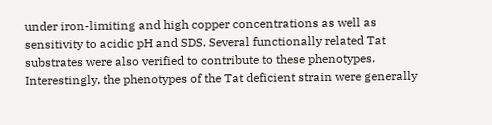under iron-limiting and high copper concentrations as well as sensitivity to acidic pH and SDS. Several functionally related Tat substrates were also verified to contribute to these phenotypes. Interestingly, the phenotypes of the Tat deficient strain were generally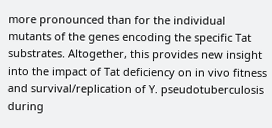more pronounced than for the individual mutants of the genes encoding the specific Tat substrates. Altogether, this provides new insight into the impact of Tat deficiency on in vivo fitness and survival/replication of Y. pseudotuberculosis during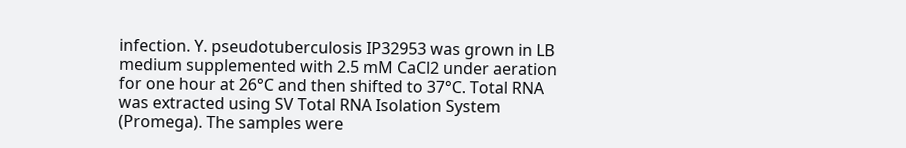infection. Y. pseudotuberculosis IP32953 was grown in LB medium supplemented with 2.5 mM CaCl2 under aeration for one hour at 26°C and then shifted to 37°C. Total RNA was extracted using SV Total RNA Isolation System (Promega). The samples were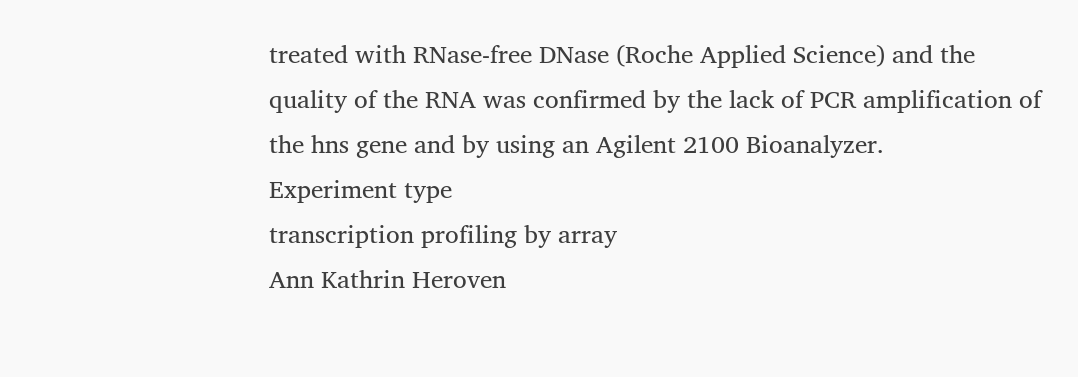treated with RNase-free DNase (Roche Applied Science) and the quality of the RNA was confirmed by the lack of PCR amplification of the hns gene and by using an Agilent 2100 Bioanalyzer.
Experiment type
transcription profiling by array
Ann Kathrin Heroven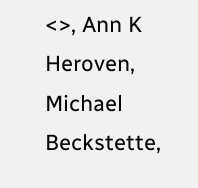<>, Ann K Heroven, Michael Beckstette,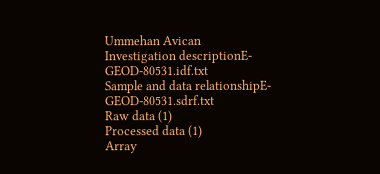Ummehan Avican
Investigation descriptionE-GEOD-80531.idf.txt
Sample and data relationshipE-GEOD-80531.sdrf.txt
Raw data (1)
Processed data (1)
Array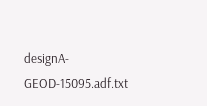designA-GEOD-15095.adf.txt